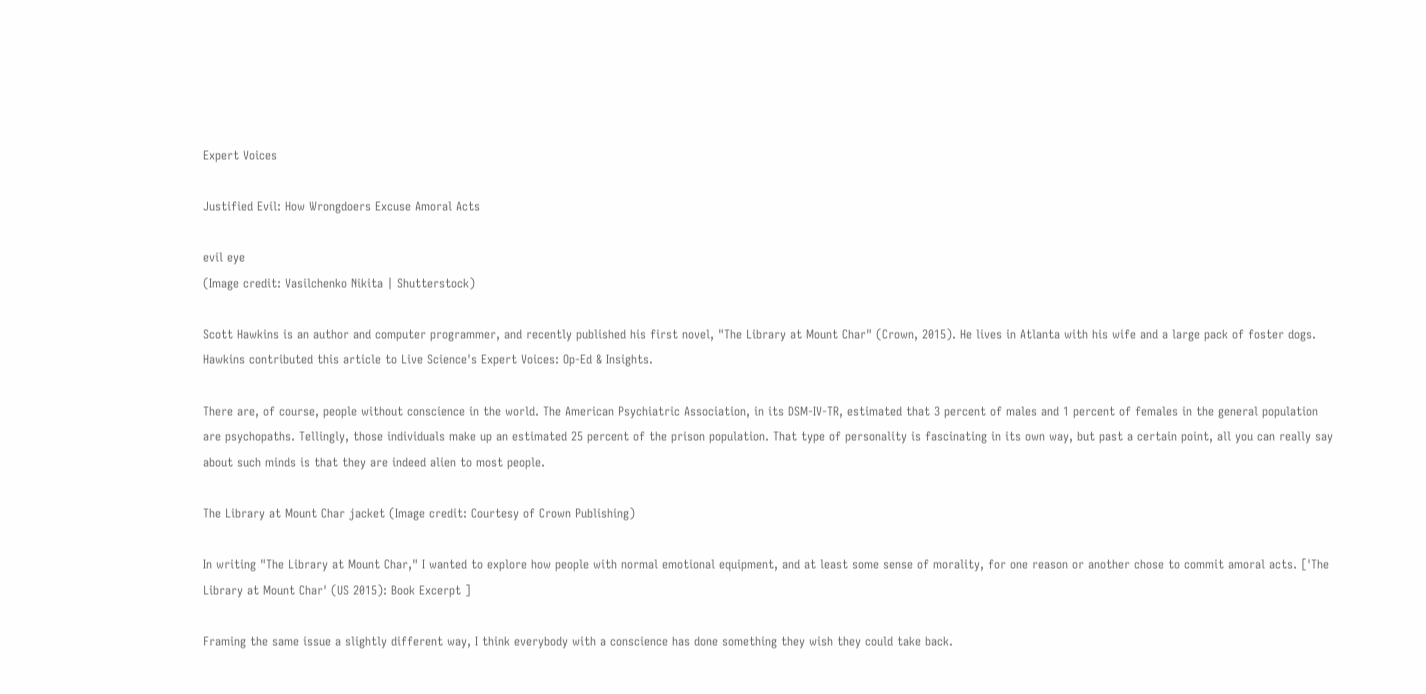Expert Voices

Justified Evil: How Wrongdoers Excuse Amoral Acts

evil eye
(Image credit: Vasilchenko Nikita | Shutterstock)

Scott Hawkins is an author and computer programmer, and recently published his first novel, "The Library at Mount Char" (Crown, 2015). He lives in Atlanta with his wife and a large pack of foster dogs. Hawkins contributed this article to Live Science's Expert Voices: Op-Ed & Insights.

There are, of course, people without conscience in the world. The American Psychiatric Association, in its DSM-IV-TR, estimated that 3 percent of males and 1 percent of females in the general population are psychopaths. Tellingly, those individuals make up an estimated 25 percent of the prison population. That type of personality is fascinating in its own way, but past a certain point, all you can really say about such minds is that they are indeed alien to most people.

The Library at Mount Char jacket (Image credit: Courtesy of Crown Publishing)

In writing "The Library at Mount Char," I wanted to explore how people with normal emotional equipment, and at least some sense of morality, for one reason or another chose to commit amoral acts. ['The Library at Mount Char' (US 2015): Book Excerpt ]

Framing the same issue a slightly different way, I think everybody with a conscience has done something they wish they could take back.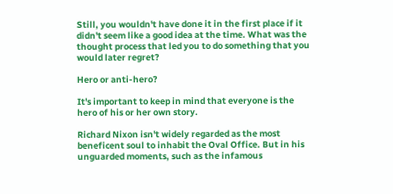Still, you wouldn't have done it in the first place if it didn't seem like a good idea at the time. What was the thought process that led you to do something that you would later regret?

Hero or anti-hero?

It's important to keep in mind that everyone is the hero of his or her own story.

Richard Nixon isn't widely regarded as the most beneficent soul to inhabit the Oval Office. But in his unguarded moments, such as the infamous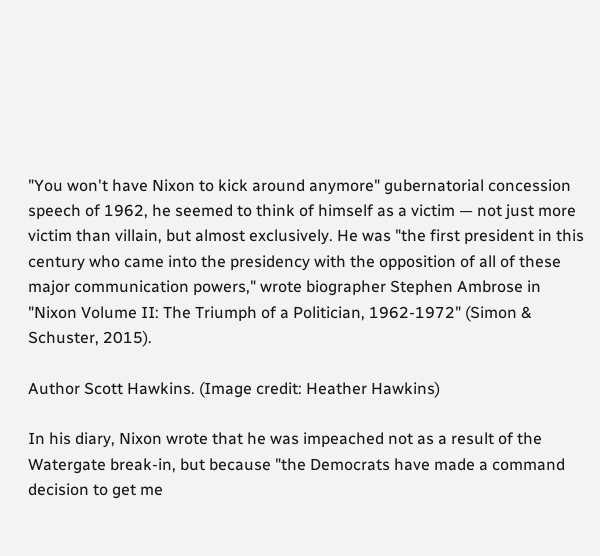"You won't have Nixon to kick around anymore" gubernatorial concession speech of 1962, he seemed to think of himself as a victim — not just more victim than villain, but almost exclusively. He was "the first president in this century who came into the presidency with the opposition of all of these major communication powers," wrote biographer Stephen Ambrose in "Nixon Volume II: The Triumph of a Politician, 1962-1972" (Simon & Schuster, 2015).

Author Scott Hawkins. (Image credit: Heather Hawkins)

In his diary, Nixon wrote that he was impeached not as a result of the Watergate break-in, but because "the Democrats have made a command decision to get me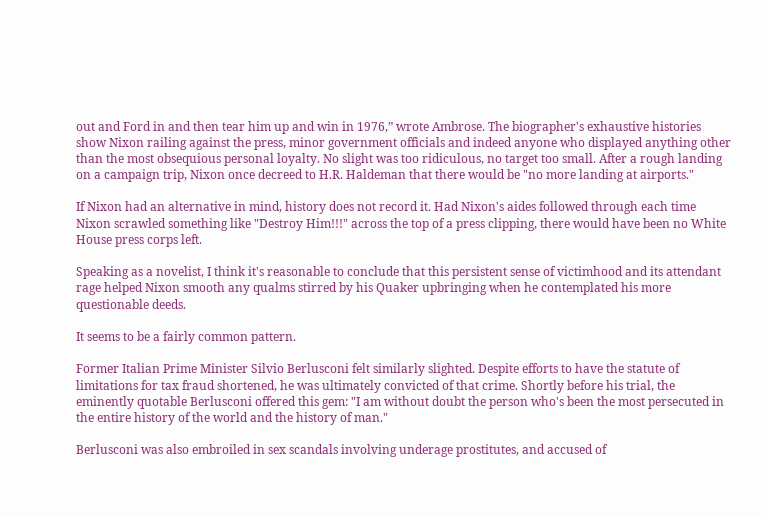out and Ford in and then tear him up and win in 1976,” wrote Ambrose. The biographer's exhaustive histories show Nixon railing against the press, minor government officials and indeed anyone who displayed anything other than the most obsequious personal loyalty. No slight was too ridiculous, no target too small. After a rough landing on a campaign trip, Nixon once decreed to H.R. Haldeman that there would be "no more landing at airports."

If Nixon had an alternative in mind, history does not record it. Had Nixon's aides followed through each time Nixon scrawled something like "Destroy Him!!!" across the top of a press clipping, there would have been no White House press corps left.

Speaking as a novelist, I think it's reasonable to conclude that this persistent sense of victimhood and its attendant rage helped Nixon smooth any qualms stirred by his Quaker upbringing when he contemplated his more questionable deeds.

It seems to be a fairly common pattern.

Former Italian Prime Minister Silvio Berlusconi felt similarly slighted. Despite efforts to have the statute of limitations for tax fraud shortened, he was ultimately convicted of that crime. Shortly before his trial, the eminently quotable Berlusconi offered this gem: "I am without doubt the person who's been the most persecuted in the entire history of the world and the history of man."

Berlusconi was also embroiled in sex scandals involving underage prostitutes, and accused of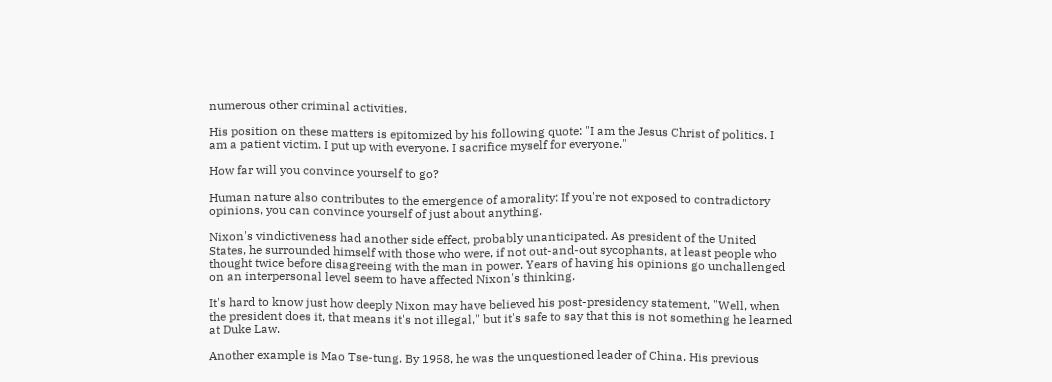numerous other criminal activities.

His position on these matters is epitomized by his following quote: "I am the Jesus Christ of politics. I am a patient victim. I put up with everyone. I sacrifice myself for everyone."

How far will you convince yourself to go?

Human nature also contributes to the emergence of amorality: If you're not exposed to contradictory opinions, you can convince yourself of just about anything.

Nixon's vindictiveness had another side effect, probably unanticipated. As president of the United States, he surrounded himself with those who were, if not out-and-out sycophants, at least people who thought twice before disagreeing with the man in power. Years of having his opinions go unchallenged on an interpersonal level seem to have affected Nixon's thinking.

It's hard to know just how deeply Nixon may have believed his post-presidency statement, "Well, when the president does it, that means it's not illegal," but it's safe to say that this is not something he learned at Duke Law.

Another example is Mao Tse-tung. By 1958, he was the unquestioned leader of China. His previous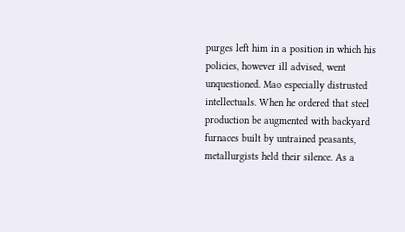purges left him in a position in which his policies, however ill advised, went unquestioned. Mao especially distrusted intellectuals. When he ordered that steel production be augmented with backyard furnaces built by untrained peasants, metallurgists held their silence. As a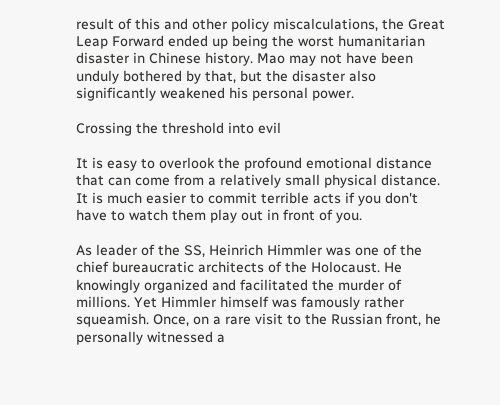result of this and other policy miscalculations, the Great Leap Forward ended up being the worst humanitarian disaster in Chinese history. Mao may not have been unduly bothered by that, but the disaster also significantly weakened his personal power.

Crossing the threshold into evil

It is easy to overlook the profound emotional distance that can come from a relatively small physical distance. It is much easier to commit terrible acts if you don't have to watch them play out in front of you.

As leader of the SS, Heinrich Himmler was one of the chief bureaucratic architects of the Holocaust. He knowingly organized and facilitated the murder of millions. Yet Himmler himself was famously rather squeamish. Once, on a rare visit to the Russian front, he personally witnessed a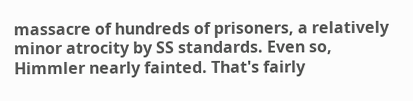massacre of hundreds of prisoners, a relatively minor atrocity by SS standards. Even so, Himmler nearly fainted. That's fairly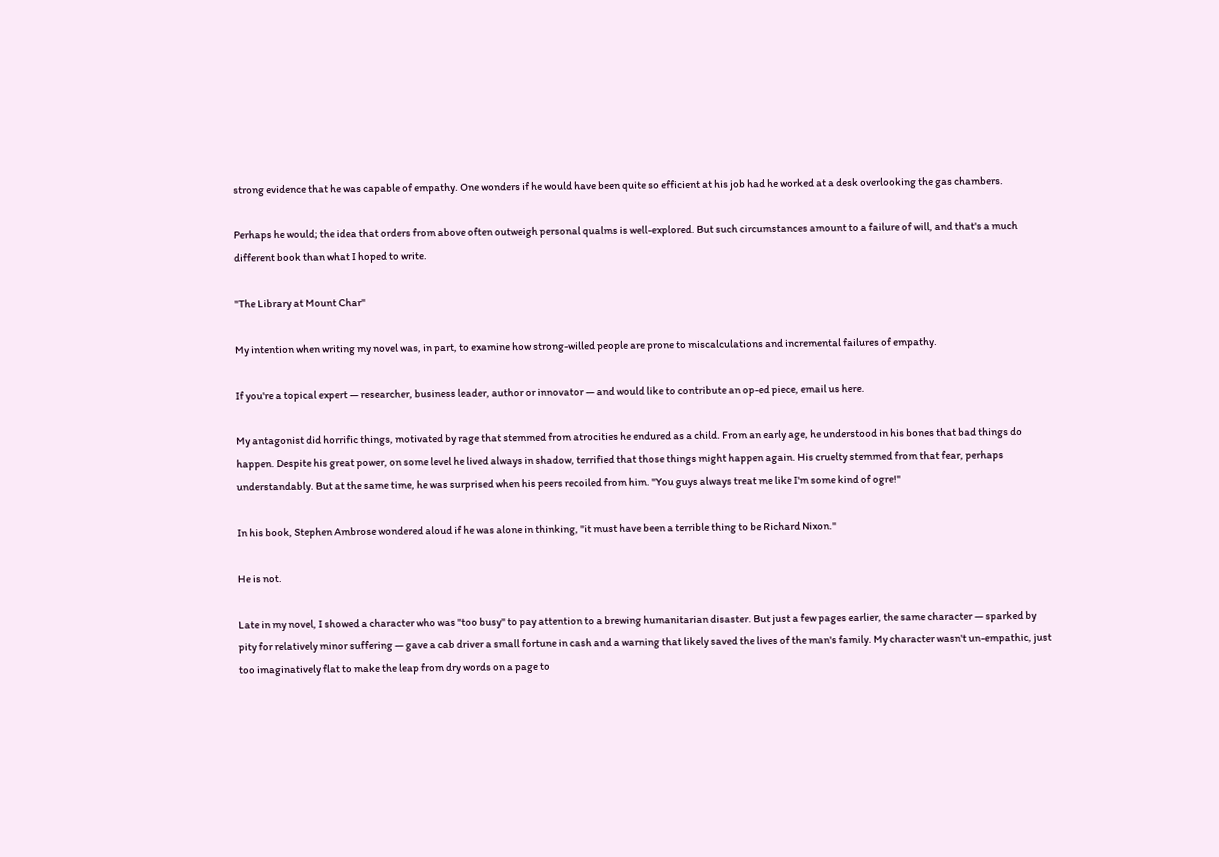strong evidence that he was capable of empathy. One wonders if he would have been quite so efficient at his job had he worked at a desk overlooking the gas chambers.

Perhaps he would; the idea that orders from above often outweigh personal qualms is well-explored. But such circumstances amount to a failure of will, and that's a much different book than what I hoped to write.

"The Library at Mount Char"

My intention when writing my novel was, in part, to examine how strong-willed people are prone to miscalculations and incremental failures of empathy.

If you're a topical expert — researcher, business leader, author or innovator — and would like to contribute an op-ed piece, email us here.

My antagonist did horrific things, motivated by rage that stemmed from atrocities he endured as a child. From an early age, he understood in his bones that bad things do happen. Despite his great power, on some level he lived always in shadow, terrified that those things might happen again. His cruelty stemmed from that fear, perhaps understandably. But at the same time, he was surprised when his peers recoiled from him. "You guys always treat me like I'm some kind of ogre!"

In his book, Stephen Ambrose wondered aloud if he was alone in thinking, "it must have been a terrible thing to be Richard Nixon."

He is not.

Late in my novel, I showed a character who was "too busy" to pay attention to a brewing humanitarian disaster. But just a few pages earlier, the same character — sparked by pity for relatively minor suffering — gave a cab driver a small fortune in cash and a warning that likely saved the lives of the man's family. My character wasn't un-empathic, just too imaginatively flat to make the leap from dry words on a page to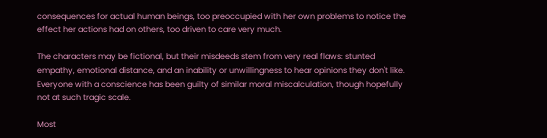consequences for actual human beings, too preoccupied with her own problems to notice the effect her actions had on others, too driven to care very much.

The characters may be fictional, but their misdeeds stem from very real flaws: stunted empathy, emotional distance, and an inability or unwillingness to hear opinions they don't like. Everyone with a conscience has been guilty of similar moral miscalculation, though hopefully not at such tragic scale.

Most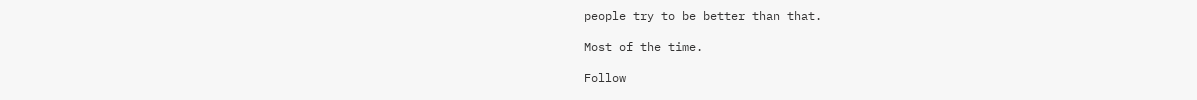people try to be better than that.

Most of the time.

Follow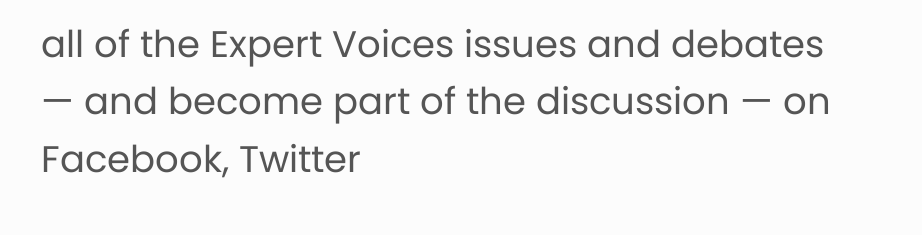all of the Expert Voices issues and debates — and become part of the discussion — on Facebook, Twitter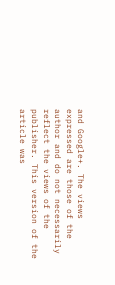and Google+. The views expressed are those of the author and do not necessarily reflect the views of the publisher. This version of the article was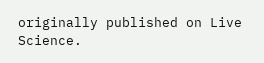originally published on Live Science.